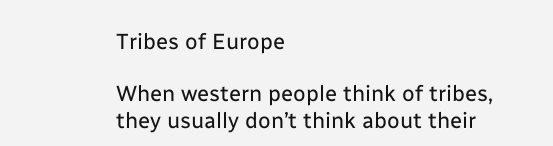Tribes of Europe

When western people think of tribes, they usually don’t think about their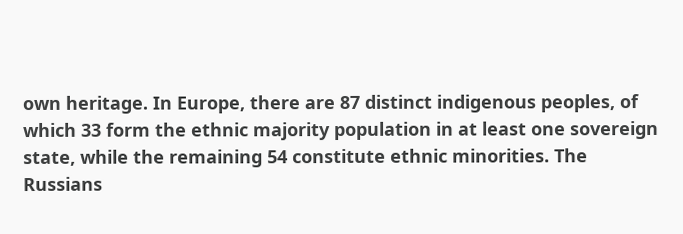own heritage. In Europe, there are 87 distinct indigenous peoples, of which 33 form the ethnic majority population in at least one sovereign state, while the remaining 54 constitute ethnic minorities. The Russians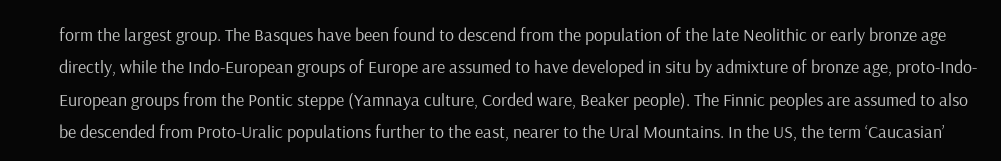form the largest group. The Basques have been found to descend from the population of the late Neolithic or early bronze age directly, while the Indo-European groups of Europe are assumed to have developed in situ by admixture of bronze age, proto-Indo-European groups from the Pontic steppe (Yamnaya culture, Corded ware, Beaker people). The Finnic peoples are assumed to also be descended from Proto-Uralic populations further to the east, nearer to the Ural Mountains. In the US, the term ‘Caucasian’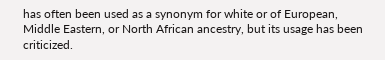has often been used as a synonym for white or of European, Middle Eastern, or North African ancestry, but its usage has been criticized.